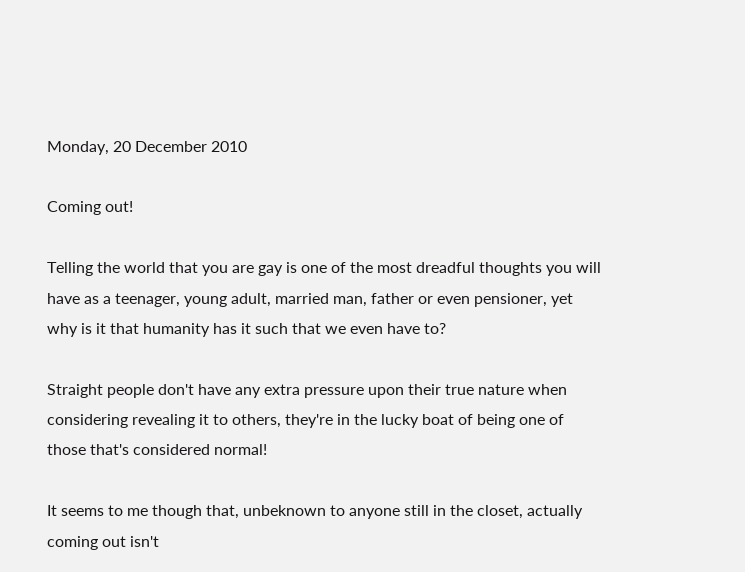Monday, 20 December 2010

Coming out!

Telling the world that you are gay is one of the most dreadful thoughts you will have as a teenager, young adult, married man, father or even pensioner, yet why is it that humanity has it such that we even have to?

Straight people don't have any extra pressure upon their true nature when considering revealing it to others, they're in the lucky boat of being one of those that's considered normal!

It seems to me though that, unbeknown to anyone still in the closet, actually coming out isn't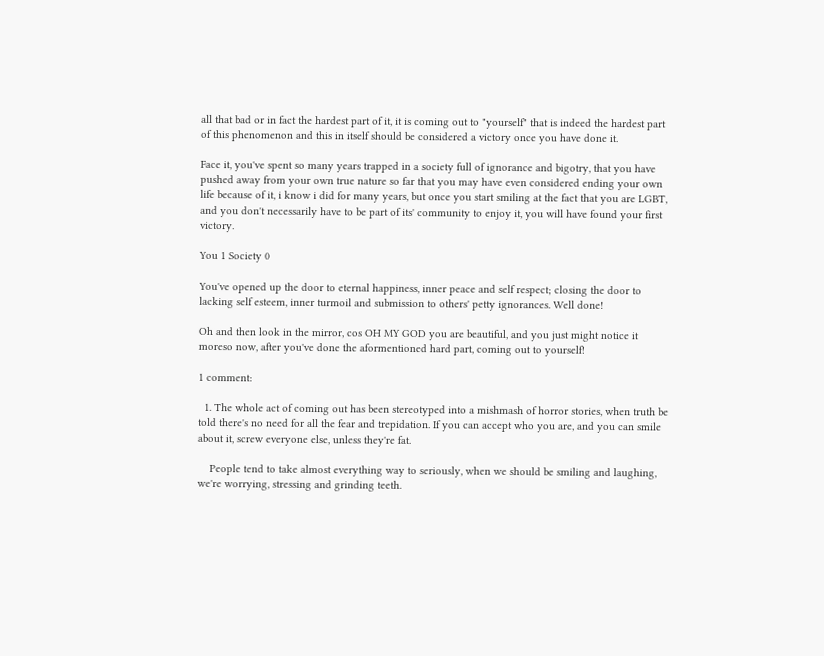all that bad or in fact the hardest part of it, it is coming out to "yourself" that is indeed the hardest part of this phenomenon and this in itself should be considered a victory once you have done it.

Face it, you've spent so many years trapped in a society full of ignorance and bigotry, that you have pushed away from your own true nature so far that you may have even considered ending your own life because of it, i know i did for many years, but once you start smiling at the fact that you are LGBT, and you don't necessarily have to be part of its' community to enjoy it, you will have found your first victory.

You 1 Society 0

You've opened up the door to eternal happiness, inner peace and self respect; closing the door to lacking self esteem, inner turmoil and submission to others' petty ignorances. Well done!

Oh and then look in the mirror, cos OH MY GOD you are beautiful, and you just might notice it moreso now, after you've done the aformentioned hard part, coming out to yourself!

1 comment:

  1. The whole act of coming out has been stereotyped into a mishmash of horror stories, when truth be told there's no need for all the fear and trepidation. If you can accept who you are, and you can smile about it, screw everyone else, unless they're fat.

    People tend to take almost everything way to seriously, when we should be smiling and laughing, we're worrying, stressing and grinding teeth.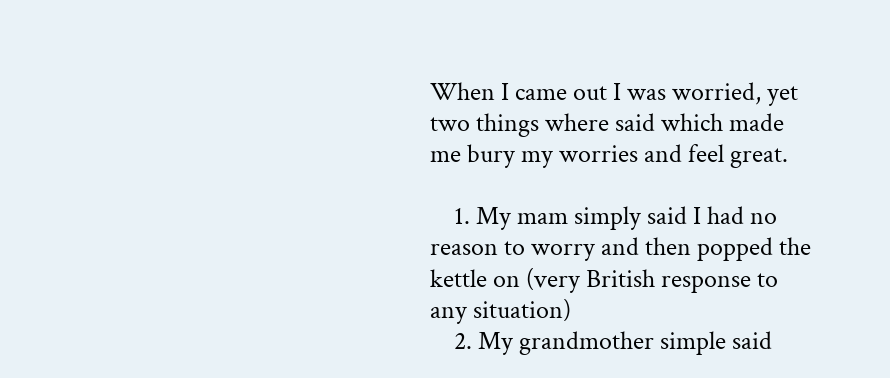When I came out I was worried, yet two things where said which made me bury my worries and feel great.

    1. My mam simply said I had no reason to worry and then popped the kettle on (very British response to any situation)
    2. My grandmother simple said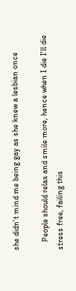she didn't mind me being gay as she knew a lesbian once

    People should relax and smile more, hence when I die I'll die stress free, failing this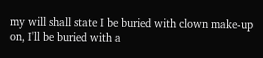my will shall state I be buried with clown make-up on, I'll be buried with a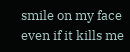smile on my face even if it kills me